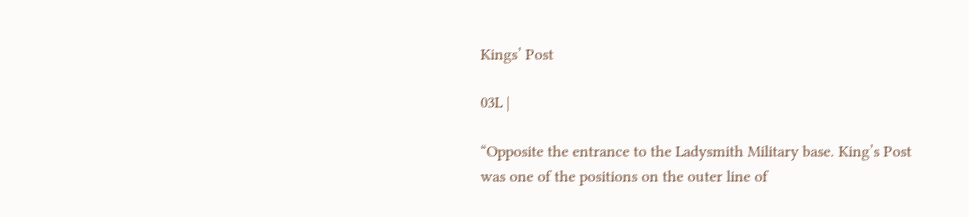Kings’ Post

03L |

“Opposite the entrance to the Ladysmith Military base. King’s Post was one of the positions on the outer line of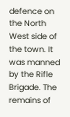defence on the North West side of the town. It was manned by the Rifle Brigade. The remains of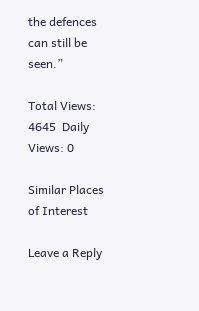the defences can still be seen.”

Total Views: 4645  Daily Views: 0

Similar Places of Interest

Leave a Reply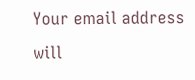Your email address will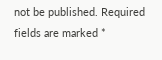not be published. Required fields are marked *